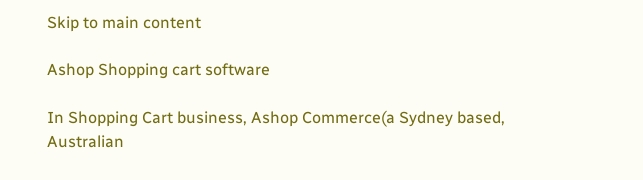Skip to main content

Ashop Shopping cart software

In Shopping Cart business, Ashop Commerce(a Sydney based, Australian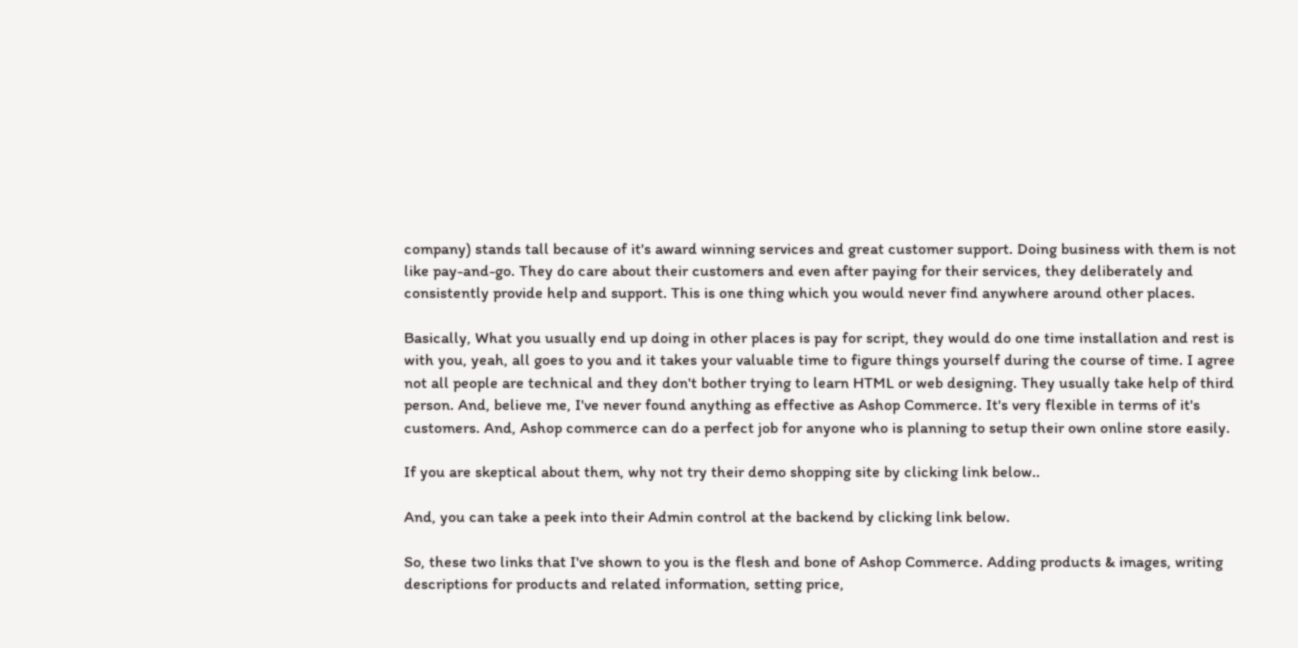company) stands tall because of it's award winning services and great customer support. Doing business with them is not like pay-and-go. They do care about their customers and even after paying for their services, they deliberately and consistently provide help and support. This is one thing which you would never find anywhere around other places.

Basically, What you usually end up doing in other places is pay for script, they would do one time installation and rest is with you, yeah, all goes to you and it takes your valuable time to figure things yourself during the course of time. I agree not all people are technical and they don't bother trying to learn HTML or web designing. They usually take help of third person. And, believe me, I've never found anything as effective as Ashop Commerce. It's very flexible in terms of it's customers. And, Ashop commerce can do a perfect job for anyone who is planning to setup their own online store easily.

If you are skeptical about them, why not try their demo shopping site by clicking link below..

And, you can take a peek into their Admin control at the backend by clicking link below.

So, these two links that I've shown to you is the flesh and bone of Ashop Commerce. Adding products & images, writing descriptions for products and related information, setting price,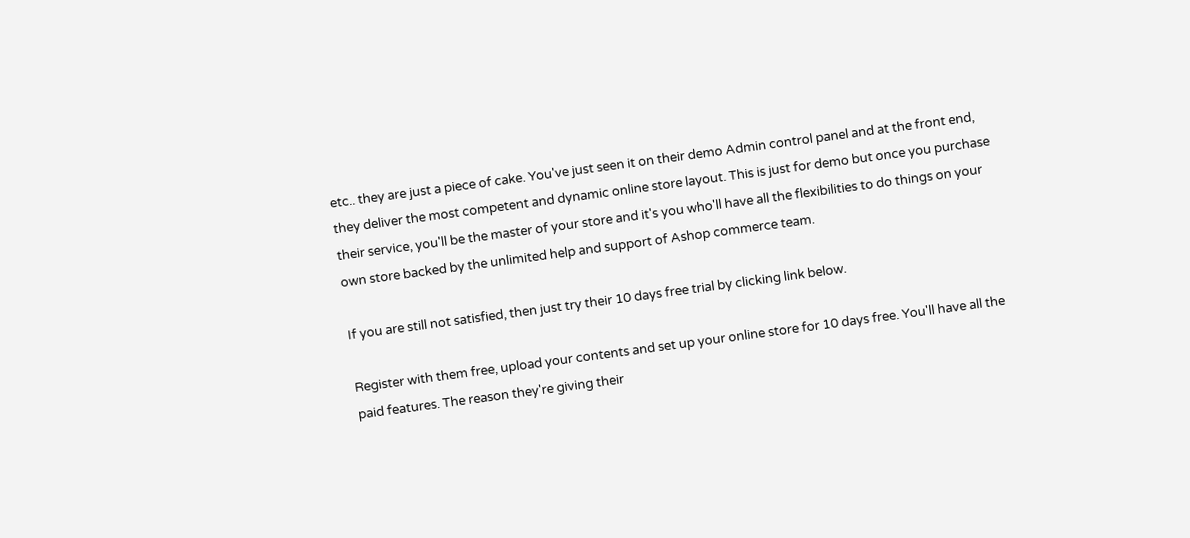etc.. they are just a piece of cake. You've just seen it on their demo Admin control panel and at the front end, they deliver the most competent and dynamic online store layout. This is just for demo but once you purchase their service, you'll be the master of your store and it's you who'll have all the flexibilities to do things on your own store backed by the unlimited help and support of Ashop commerce team.

If you are still not satisfied, then just try their 10 days free trial by clicking link below.

Register with them free, upload your contents and set up your online store for 10 days free. You'll have all the paid features. The reason they're giving their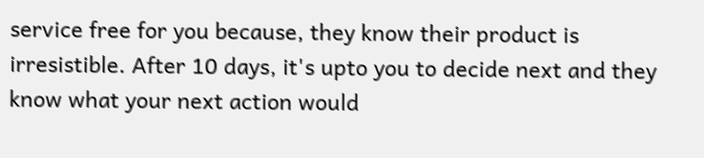service free for you because, they know their product is irresistible. After 10 days, it's upto you to decide next and they know what your next action would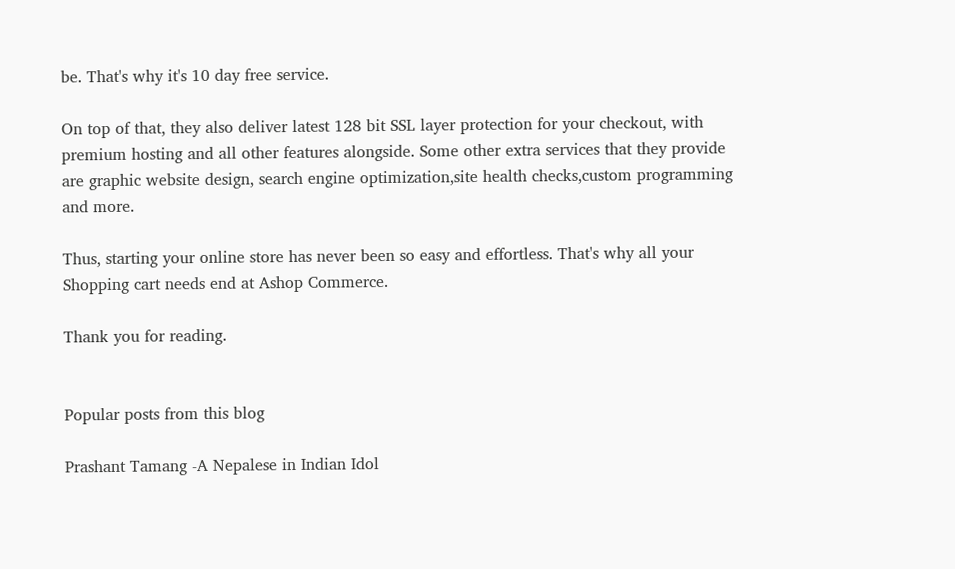be. That's why it's 10 day free service.

On top of that, they also deliver latest 128 bit SSL layer protection for your checkout, with premium hosting and all other features alongside. Some other extra services that they provide are graphic website design, search engine optimization,site health checks,custom programming and more.

Thus, starting your online store has never been so easy and effortless. That's why all your Shopping cart needs end at Ashop Commerce.

Thank you for reading.


Popular posts from this blog

Prashant Tamang -A Nepalese in Indian Idol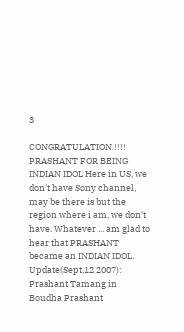3

CONGRATULATION !!!! PRASHANT FOR BEING INDIAN IDOL Here in US, we don't have Sony channel, may be there is but the region where i am, we don't have. Whatever ... am glad to hear that PRASHANT became an INDIAN IDOL. Update(Sept,12 2007): Prashant Tamang in Boudha Prashant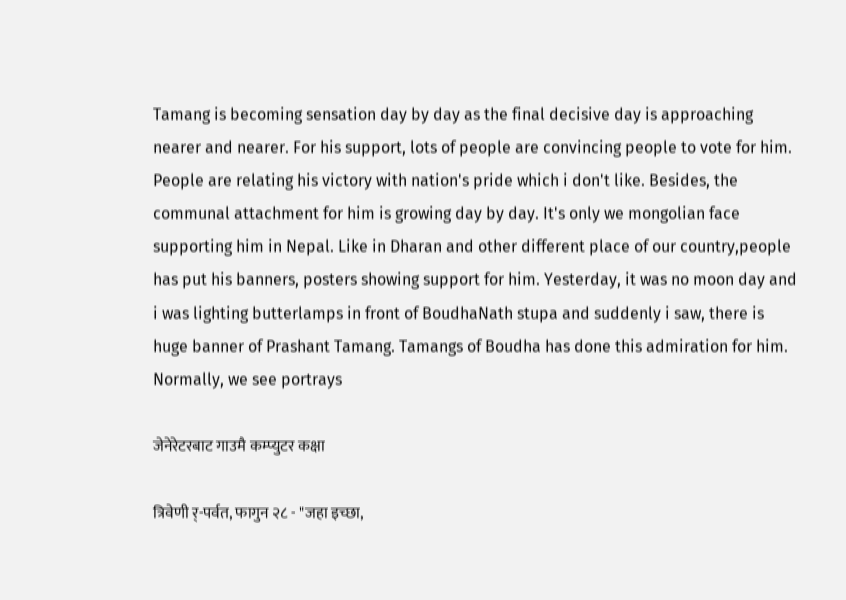Tamang is becoming sensation day by day as the final decisive day is approaching nearer and nearer. For his support, lots of people are convincing people to vote for him. People are relating his victory with nation's pride which i don't like. Besides, the communal attachment for him is growing day by day. It's only we mongolian face supporting him in Nepal. Like in Dharan and other different place of our country,people has put his banners, posters showing support for him. Yesterday, it was no moon day and i was lighting butterlamps in front of BoudhaNath stupa and suddenly i saw, there is huge banner of Prashant Tamang. Tamangs of Boudha has done this admiration for him. Normally, we see portrays

जेनेरेटरबाट गाउमै कम्प्युटर कक्षा

त्रिवेणी र्-पर्वत, फागुन २८ - "जहा इच्छा,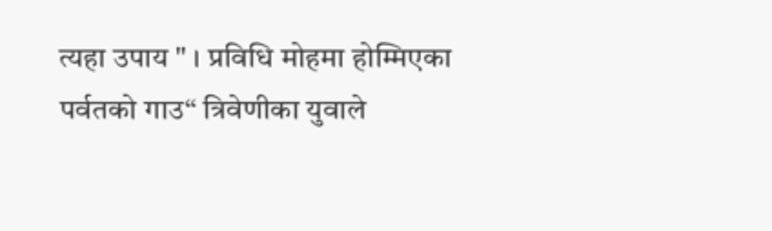त्यहा उपाय " । प्रविधि मोहमा होम्मिएका पर्वतको गाउ“ त्रिवेणीका युवाले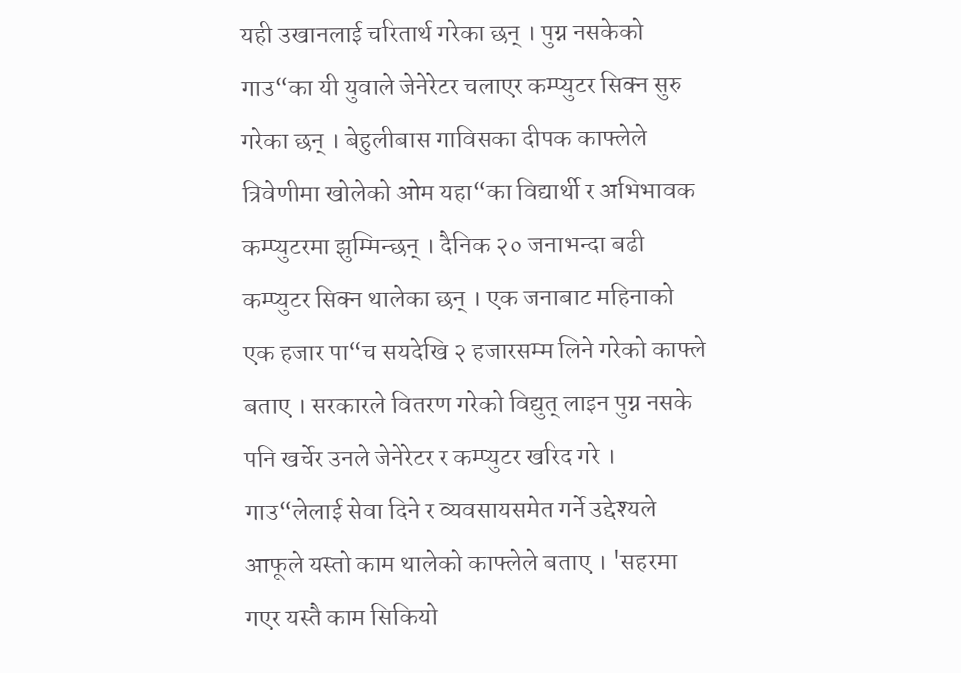यही उखानलाई चरितार्थ गरेका छन् । पुग्न नसकेको गाउ“का यी युवाले जेनेरेटर चलाएर कम्प्युटर सिक्न सुरु गरेका छन् । बेहुलीबास गाविसका दीपक काफ्लेले त्रिवेणीमा खोलेको ओम यहा“का विद्यार्थी र अभिभावक कम्प्युटरमा झुम्मिन्छन् । दैनिक २० जनाभन्दा बढी कम्प्युटर सिक्न थालेका छन् । एक जनाबाट महिनाको एक हजार पा“च सयदेखि २ हजारसम्म लिने गरेको काफ्ले बताए । सरकारले वितरण गरेको विद्युत् लाइन पुग्न नसके पनि खर्चेर उनले जेनेरेटर र कम्प्युटर खरिद गरे । गाउ“लेलाई सेवा दिने र व्यवसायसमेत गर्ने उद्देश्यले आफूले यस्तो काम थालेको काफ्लेले बताए । 'सहरमा गएर यस्तै काम सिकियो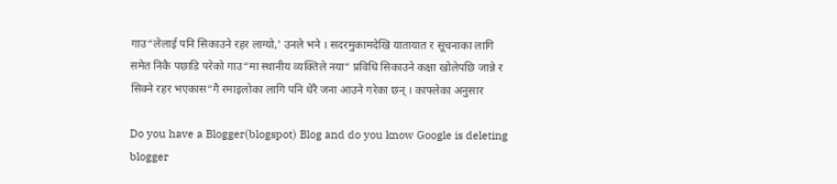गाउ“लेलाई पनि सिकाउने रहर लाग्यो,' उनले भने । सदरमुकामदेखि यातायात र सूचनाका लागि समेत निकै पछाडि परेको गाउ“मा स्थानीय व्यक्तिले नया“ प्रविधि सिकाउने कक्षा खोलेपछि जान्ने र सिक्ने रहर भएकास“गै रमाइलोका लागि पनि धेरै जना आउने गरेका छन् । काफ्लेका अनुसार

Do you have a Blogger(blogspot) Blog and do you know Google is deleting blogger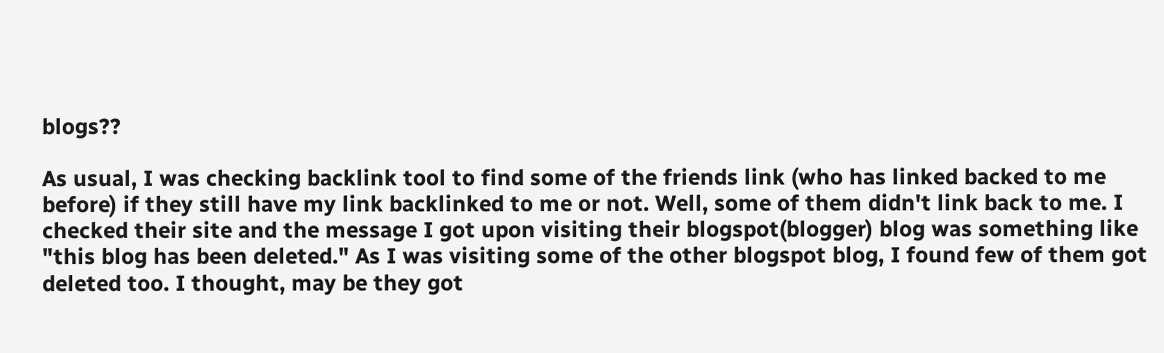blogs??

As usual, I was checking backlink tool to find some of the friends link (who has linked backed to me before) if they still have my link backlinked to me or not. Well, some of them didn't link back to me. I checked their site and the message I got upon visiting their blogspot(blogger) blog was something like "this blog has been deleted." As I was visiting some of the other blogspot blog, I found few of them got deleted too. I thought, may be they got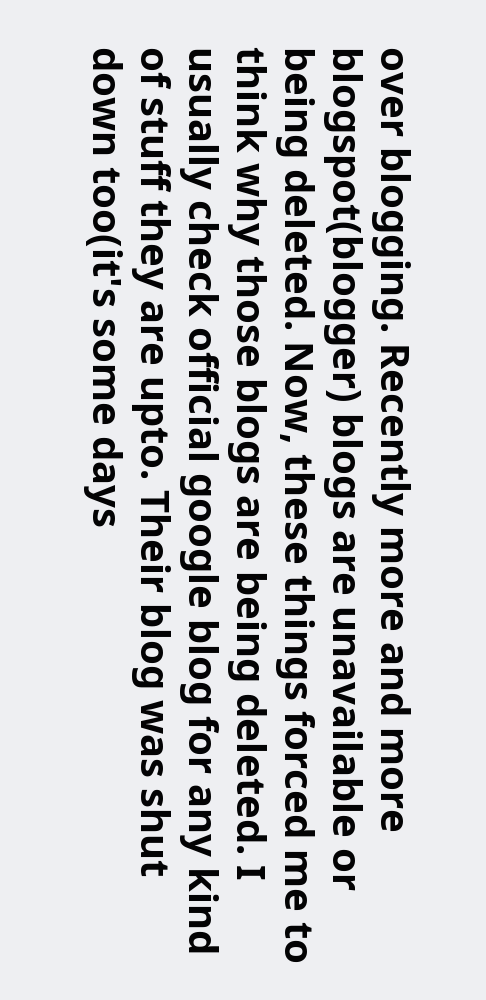over blogging. Recently more and more blogspot(blogger) blogs are unavailable or being deleted. Now, these things forced me to think why those blogs are being deleted. I usually check official google blog for any kind of stuff they are upto. Their blog was shut down too(it's some days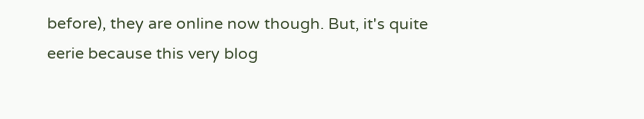before), they are online now though. But, it's quite eerie because this very blog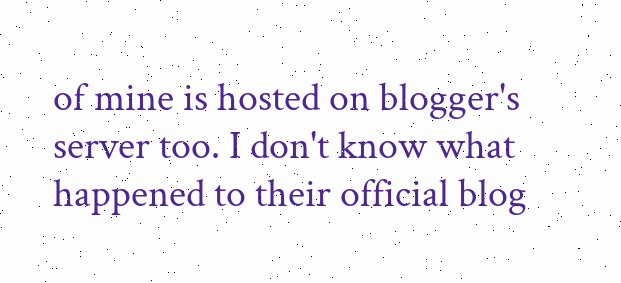of mine is hosted on blogger's server too. I don't know what happened to their official blog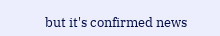but it's confirmed news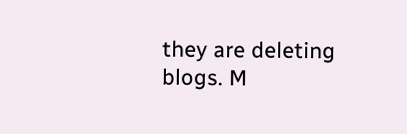they are deleting blogs. M